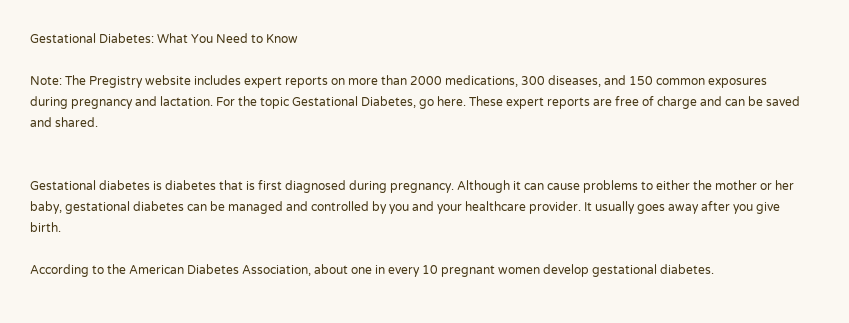Gestational Diabetes: What You Need to Know

Note: The Pregistry website includes expert reports on more than 2000 medications, 300 diseases, and 150 common exposures during pregnancy and lactation. For the topic Gestational Diabetes, go here. These expert reports are free of charge and can be saved and shared.


Gestational diabetes is diabetes that is first diagnosed during pregnancy. Although it can cause problems to either the mother or her baby, gestational diabetes can be managed and controlled by you and your healthcare provider. It usually goes away after you give birth.

According to the American Diabetes Association, about one in every 10 pregnant women develop gestational diabetes.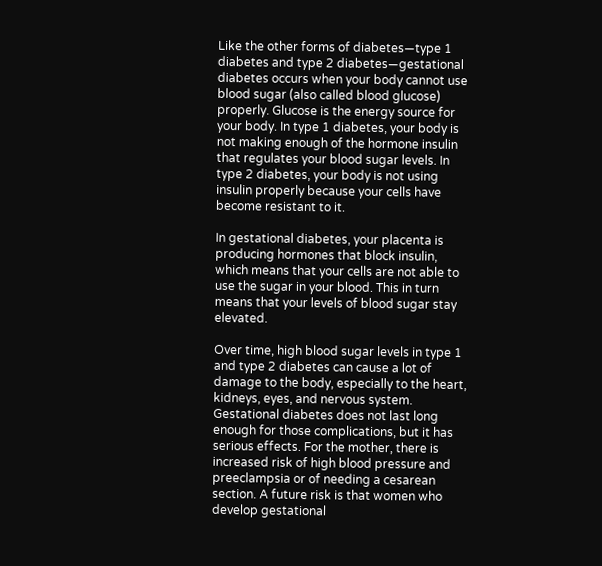Like the other forms of diabetes—type 1 diabetes and type 2 diabetes—gestational diabetes occurs when your body cannot use blood sugar (also called blood glucose) properly. Glucose is the energy source for your body. In type 1 diabetes, your body is not making enough of the hormone insulin that regulates your blood sugar levels. In type 2 diabetes, your body is not using insulin properly because your cells have become resistant to it.

In gestational diabetes, your placenta is producing hormones that block insulin, which means that your cells are not able to use the sugar in your blood. This in turn means that your levels of blood sugar stay elevated.

Over time, high blood sugar levels in type 1 and type 2 diabetes can cause a lot of damage to the body, especially to the heart,  kidneys, eyes, and nervous system. Gestational diabetes does not last long enough for those complications, but it has serious effects. For the mother, there is increased risk of high blood pressure and preeclampsia or of needing a cesarean section. A future risk is that women who develop gestational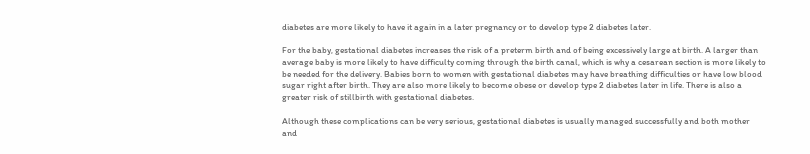diabetes are more likely to have it again in a later pregnancy or to develop type 2 diabetes later.

For the baby, gestational diabetes increases the risk of a preterm birth and of being excessively large at birth. A larger than average baby is more likely to have difficulty coming through the birth canal, which is why a cesarean section is more likely to be needed for the delivery. Babies born to women with gestational diabetes may have breathing difficulties or have low blood sugar right after birth. They are also more likely to become obese or develop type 2 diabetes later in life. There is also a greater risk of stillbirth with gestational diabetes.

Although these complications can be very serious, gestational diabetes is usually managed successfully and both mother and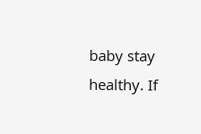baby stay healthy. If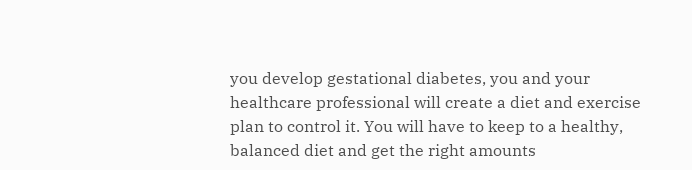you develop gestational diabetes, you and your healthcare professional will create a diet and exercise plan to control it. You will have to keep to a healthy, balanced diet and get the right amounts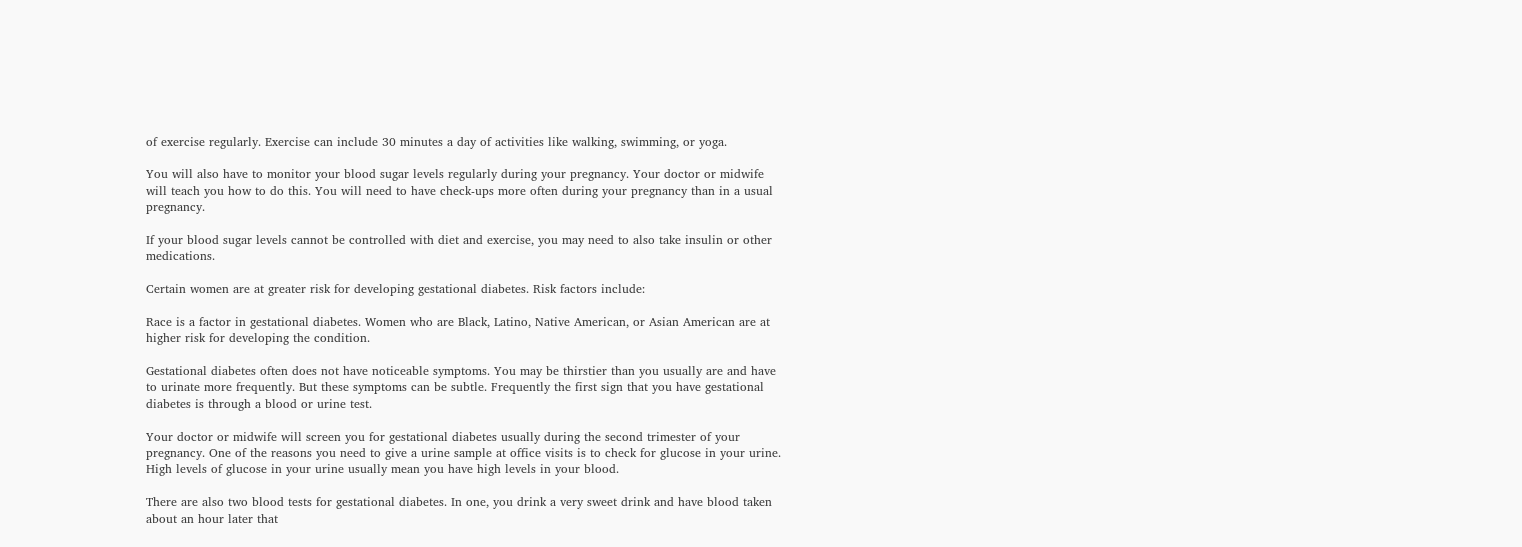of exercise regularly. Exercise can include 30 minutes a day of activities like walking, swimming, or yoga.

You will also have to monitor your blood sugar levels regularly during your pregnancy. Your doctor or midwife will teach you how to do this. You will need to have check-ups more often during your pregnancy than in a usual pregnancy.

If your blood sugar levels cannot be controlled with diet and exercise, you may need to also take insulin or other medications.

Certain women are at greater risk for developing gestational diabetes. Risk factors include:

Race is a factor in gestational diabetes. Women who are Black, Latino, Native American, or Asian American are at higher risk for developing the condition.

Gestational diabetes often does not have noticeable symptoms. You may be thirstier than you usually are and have to urinate more frequently. But these symptoms can be subtle. Frequently the first sign that you have gestational diabetes is through a blood or urine test.

Your doctor or midwife will screen you for gestational diabetes usually during the second trimester of your pregnancy. One of the reasons you need to give a urine sample at office visits is to check for glucose in your urine. High levels of glucose in your urine usually mean you have high levels in your blood.

There are also two blood tests for gestational diabetes. In one, you drink a very sweet drink and have blood taken about an hour later that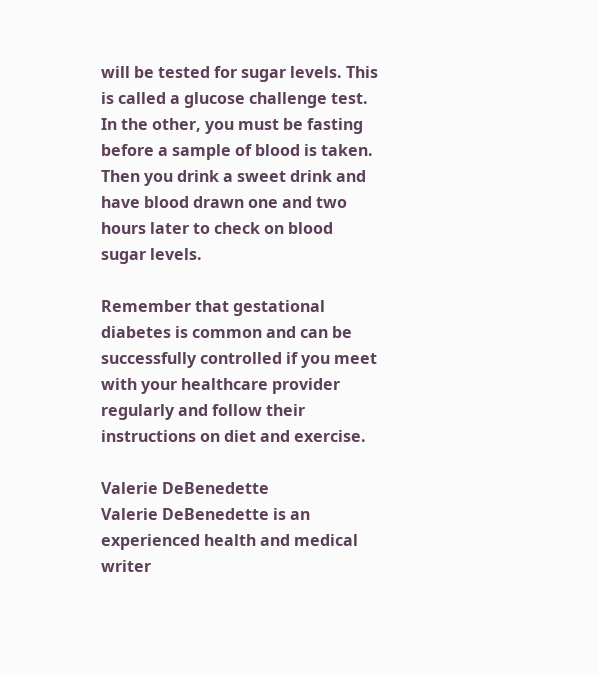will be tested for sugar levels. This is called a glucose challenge test. In the other, you must be fasting before a sample of blood is taken. Then you drink a sweet drink and have blood drawn one and two hours later to check on blood sugar levels.

Remember that gestational diabetes is common and can be successfully controlled if you meet with your healthcare provider regularly and follow their instructions on diet and exercise.

Valerie DeBenedette
Valerie DeBenedette is an experienced health and medical writer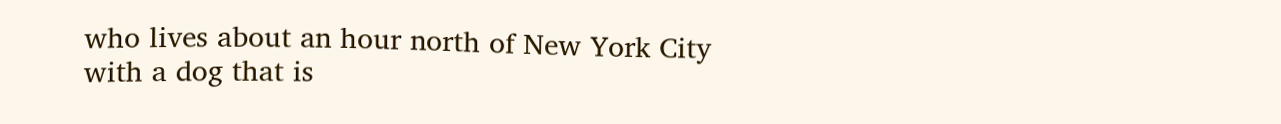who lives about an hour north of New York City with a dog that is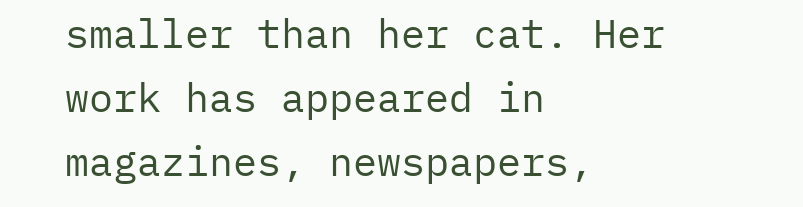smaller than her cat. Her work has appeared in magazines, newspapers,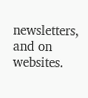newsletters, and on websites.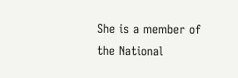She is a member of the National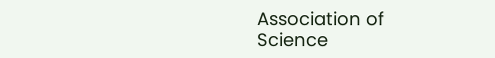Association of Science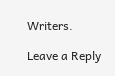Writers.

Leave a Reply